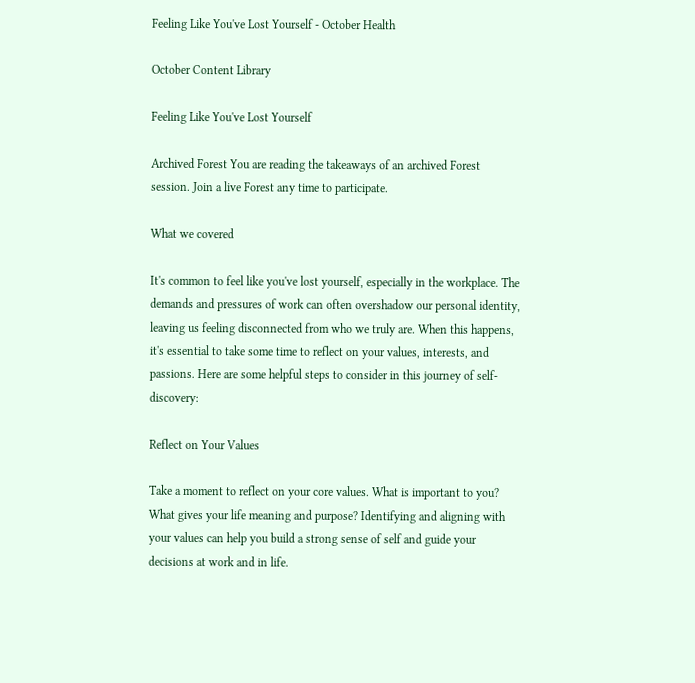Feeling Like You've Lost Yourself - October Health

October Content Library

Feeling Like You've Lost Yourself

Archived Forest You are reading the takeaways of an archived Forest session. Join a live Forest any time to participate.

What we covered

It's common to feel like you've lost yourself, especially in the workplace. The demands and pressures of work can often overshadow our personal identity, leaving us feeling disconnected from who we truly are. When this happens, it's essential to take some time to reflect on your values, interests, and passions. Here are some helpful steps to consider in this journey of self-discovery:

Reflect on Your Values

Take a moment to reflect on your core values. What is important to you? What gives your life meaning and purpose? Identifying and aligning with your values can help you build a strong sense of self and guide your decisions at work and in life.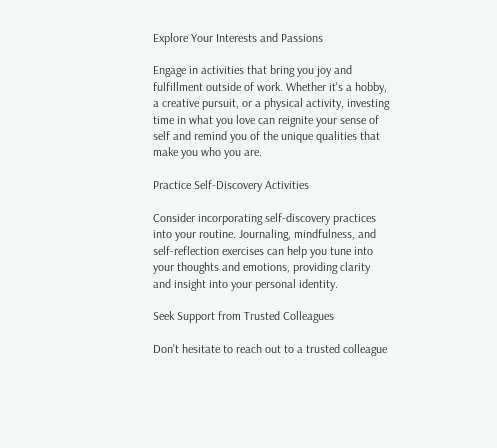Explore Your Interests and Passions

Engage in activities that bring you joy and fulfillment outside of work. Whether it's a hobby, a creative pursuit, or a physical activity, investing time in what you love can reignite your sense of self and remind you of the unique qualities that make you who you are.

Practice Self-Discovery Activities

Consider incorporating self-discovery practices into your routine. Journaling, mindfulness, and self-reflection exercises can help you tune into your thoughts and emotions, providing clarity and insight into your personal identity.

Seek Support from Trusted Colleagues

Don't hesitate to reach out to a trusted colleague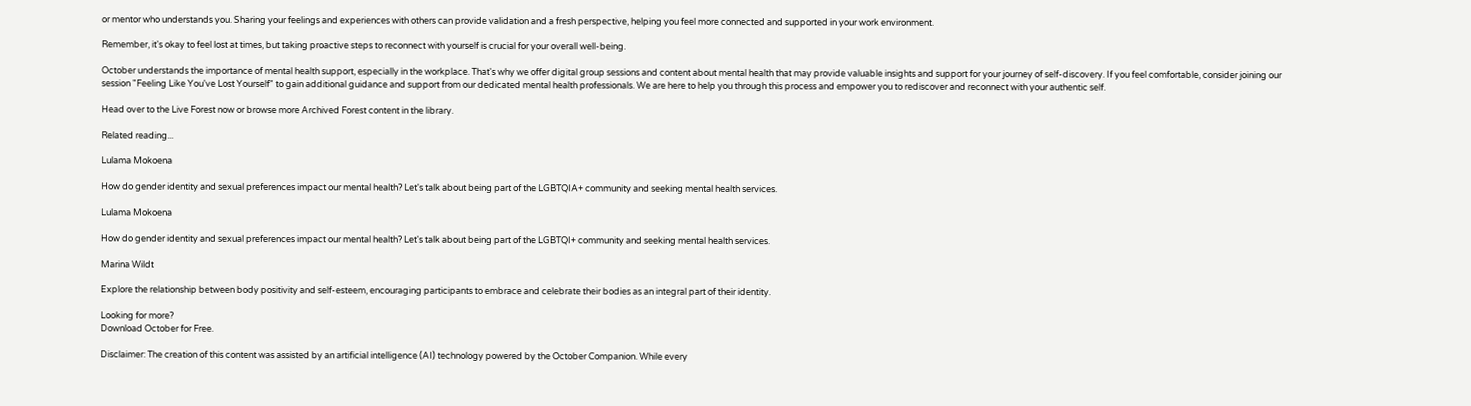or mentor who understands you. Sharing your feelings and experiences with others can provide validation and a fresh perspective, helping you feel more connected and supported in your work environment.

Remember, it's okay to feel lost at times, but taking proactive steps to reconnect with yourself is crucial for your overall well-being.

October understands the importance of mental health support, especially in the workplace. That's why we offer digital group sessions and content about mental health that may provide valuable insights and support for your journey of self-discovery. If you feel comfortable, consider joining our session "Feeling Like You've Lost Yourself" to gain additional guidance and support from our dedicated mental health professionals. We are here to help you through this process and empower you to rediscover and reconnect with your authentic self.

Head over to the Live Forest now or browse more Archived Forest content in the library.

Related reading...

Lulama Mokoena

How do gender identity and sexual preferences impact our mental health? Let's talk about being part of the LGBTQIA+ community and seeking mental health services.

Lulama Mokoena

How do gender identity and sexual preferences impact our mental health? Let's talk about being part of the LGBTQI+ community and seeking mental health services.

Marina Wildt

Explore the relationship between body positivity and self-esteem, encouraging participants to embrace and celebrate their bodies as an integral part of their identity.

Looking for more?
Download October for Free.

Disclaimer: The creation of this content was assisted by an artificial intelligence (AI) technology powered by the October Companion. While every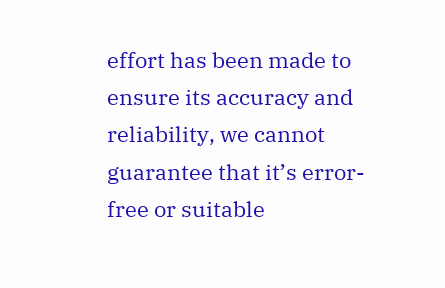effort has been made to ensure its accuracy and reliability, we cannot guarantee that it’s error-free or suitable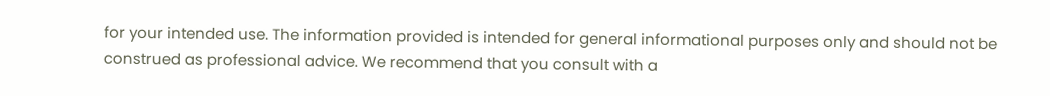for your intended use. The information provided is intended for general informational purposes only and should not be construed as professional advice. We recommend that you consult with a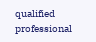qualified professional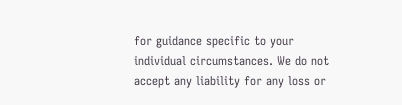for guidance specific to your individual circumstances. We do not accept any liability for any loss or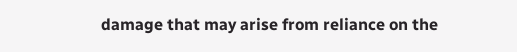damage that may arise from reliance on the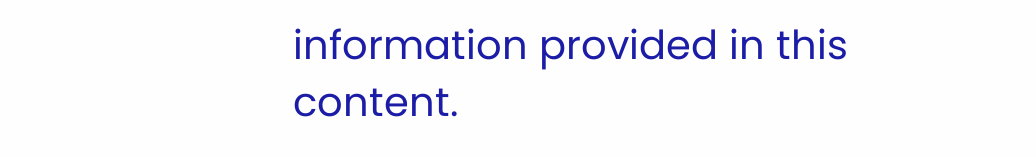information provided in this content.